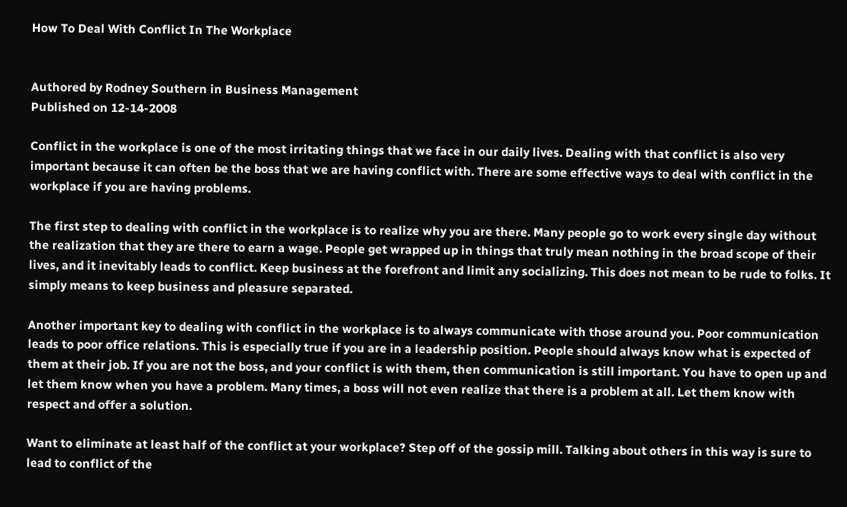How To Deal With Conflict In The Workplace


Authored by Rodney Southern in Business Management
Published on 12-14-2008

Conflict in the workplace is one of the most irritating things that we face in our daily lives. Dealing with that conflict is also very important because it can often be the boss that we are having conflict with. There are some effective ways to deal with conflict in the workplace if you are having problems.

The first step to dealing with conflict in the workplace is to realize why you are there. Many people go to work every single day without the realization that they are there to earn a wage. People get wrapped up in things that truly mean nothing in the broad scope of their lives, and it inevitably leads to conflict. Keep business at the forefront and limit any socializing. This does not mean to be rude to folks. It simply means to keep business and pleasure separated.

Another important key to dealing with conflict in the workplace is to always communicate with those around you. Poor communication leads to poor office relations. This is especially true if you are in a leadership position. People should always know what is expected of them at their job. If you are not the boss, and your conflict is with them, then communication is still important. You have to open up and let them know when you have a problem. Many times, a boss will not even realize that there is a problem at all. Let them know with respect and offer a solution.

Want to eliminate at least half of the conflict at your workplace? Step off of the gossip mill. Talking about others in this way is sure to lead to conflict of the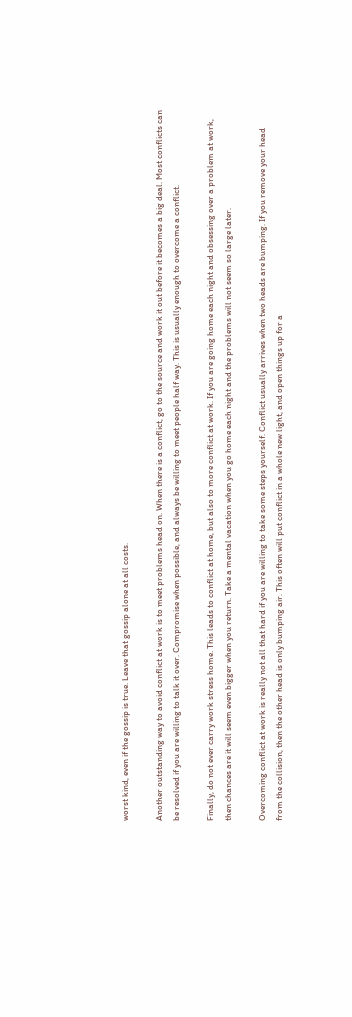worst kind, even if the gossip is true. Leave that gossip alone at all costs.

Another outstanding way to avoid conflict at work is to meet problems head on. When there is a conflict, go to the source and work it out before it becomes a big deal. Most conflicts can be resolved if you are willing to talk it over. Compromise when possible, and always be willing to meet people half way. This is usually enough to overcome a conflict.

Finally, do not ever carry work stress home. This leads to conflict at home, but also to more conflict at work. If you are going home each night and obsessing over a problem at work, then chances are it will seem even bigger when you return. Take a mental vacation when you go home each night and the problems will not seem so large later.

Overcoming conflict at work is really not all that hard if you are willing to take some steps yourself. Conflict usually arrives when two heads are bumping. If you remove your head from the collision, then the other head is only bumping air. This often will put conflict in a whole new light, and open things up for a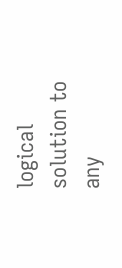logical solution to any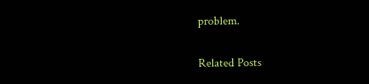problem.


Related Posts